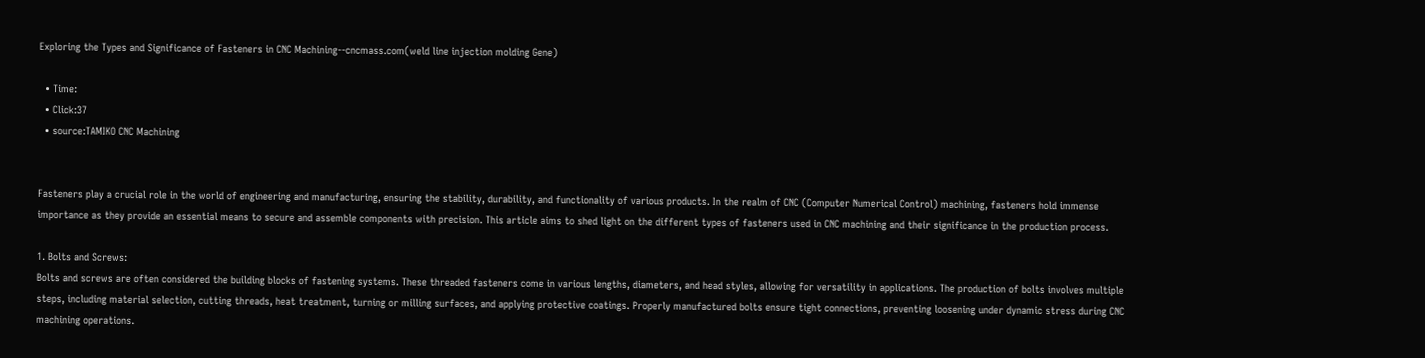Exploring the Types and Significance of Fasteners in CNC Machining--cncmass.com(weld line injection molding Gene)

  • Time:
  • Click:37
  • source:TAMIKO CNC Machining


Fasteners play a crucial role in the world of engineering and manufacturing, ensuring the stability, durability, and functionality of various products. In the realm of CNC (Computer Numerical Control) machining, fasteners hold immense importance as they provide an essential means to secure and assemble components with precision. This article aims to shed light on the different types of fasteners used in CNC machining and their significance in the production process.

1. Bolts and Screws:
Bolts and screws are often considered the building blocks of fastening systems. These threaded fasteners come in various lengths, diameters, and head styles, allowing for versatility in applications. The production of bolts involves multiple steps, including material selection, cutting threads, heat treatment, turning or milling surfaces, and applying protective coatings. Properly manufactured bolts ensure tight connections, preventing loosening under dynamic stress during CNC machining operations.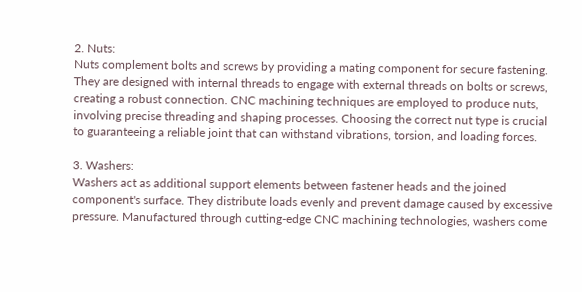2. Nuts:
Nuts complement bolts and screws by providing a mating component for secure fastening. They are designed with internal threads to engage with external threads on bolts or screws, creating a robust connection. CNC machining techniques are employed to produce nuts, involving precise threading and shaping processes. Choosing the correct nut type is crucial to guaranteeing a reliable joint that can withstand vibrations, torsion, and loading forces.

3. Washers:
Washers act as additional support elements between fastener heads and the joined component's surface. They distribute loads evenly and prevent damage caused by excessive pressure. Manufactured through cutting-edge CNC machining technologies, washers come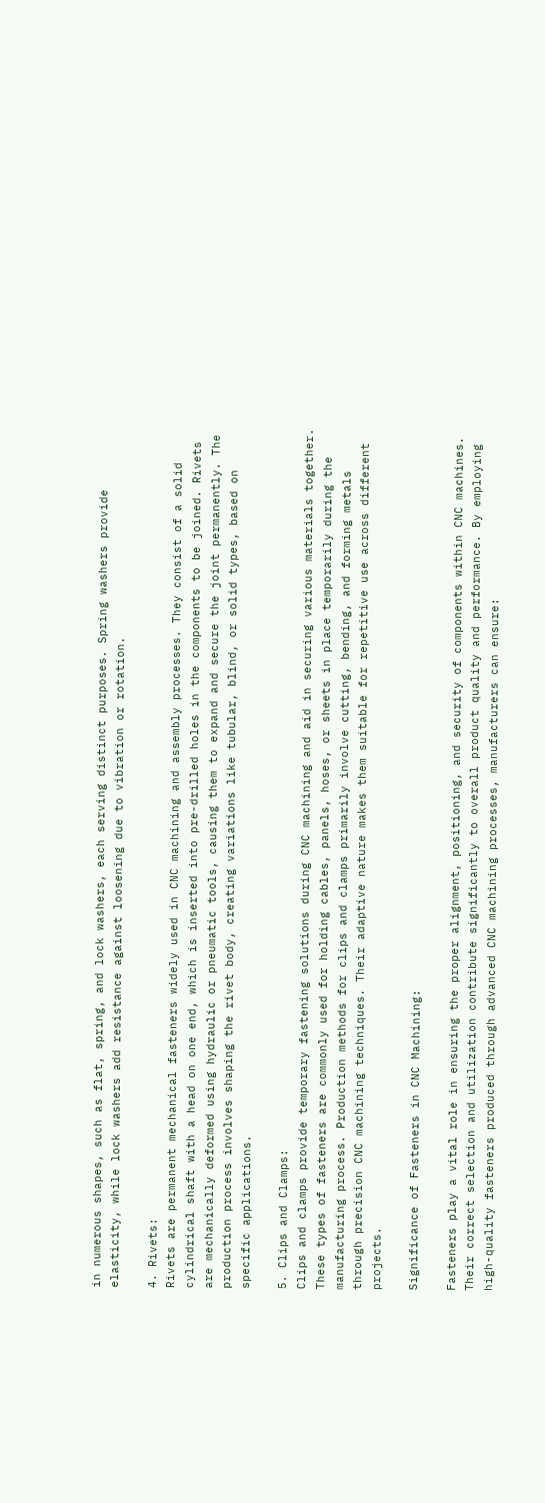in numerous shapes, such as flat, spring, and lock washers, each serving distinct purposes. Spring washers provide elasticity, while lock washers add resistance against loosening due to vibration or rotation.

4. Rivets:
Rivets are permanent mechanical fasteners widely used in CNC machining and assembly processes. They consist of a solid cylindrical shaft with a head on one end, which is inserted into pre-drilled holes in the components to be joined. Rivets are mechanically deformed using hydraulic or pneumatic tools, causing them to expand and secure the joint permanently. The production process involves shaping the rivet body, creating variations like tubular, blind, or solid types, based on specific applications.

5. Clips and Clamps:
Clips and clamps provide temporary fastening solutions during CNC machining and aid in securing various materials together. These types of fasteners are commonly used for holding cables, panels, hoses, or sheets in place temporarily during the manufacturing process. Production methods for clips and clamps primarily involve cutting, bending, and forming metals through precision CNC machining techniques. Their adaptive nature makes them suitable for repetitive use across different projects.

Significance of Fasteners in CNC Machining:

Fasteners play a vital role in ensuring the proper alignment, positioning, and security of components within CNC machines. Their correct selection and utilization contribute significantly to overall product quality and performance. By employing high-quality fasteners produced through advanced CNC machining processes, manufacturers can ensure: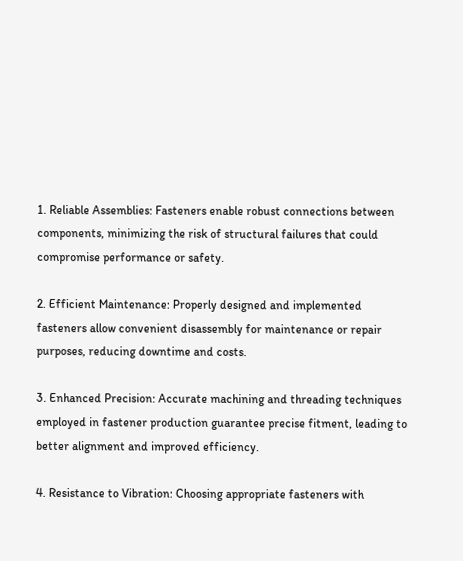1. Reliable Assemblies: Fasteners enable robust connections between components, minimizing the risk of structural failures that could compromise performance or safety.

2. Efficient Maintenance: Properly designed and implemented fasteners allow convenient disassembly for maintenance or repair purposes, reducing downtime and costs.

3. Enhanced Precision: Accurate machining and threading techniques employed in fastener production guarantee precise fitment, leading to better alignment and improved efficiency.

4. Resistance to Vibration: Choosing appropriate fasteners with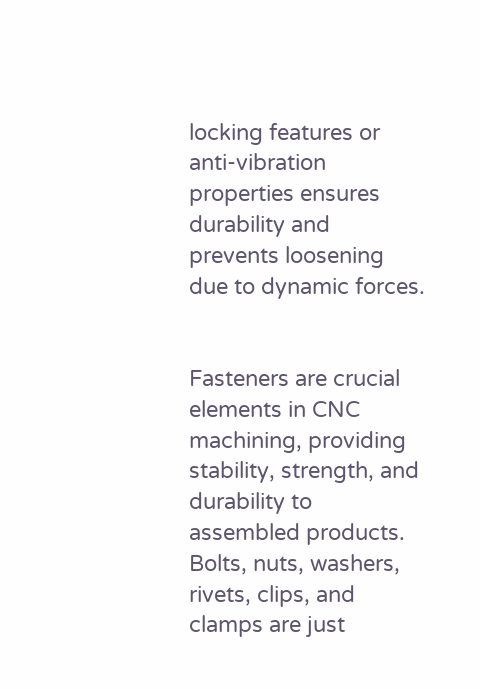locking features or anti-vibration properties ensures durability and prevents loosening due to dynamic forces.


Fasteners are crucial elements in CNC machining, providing stability, strength, and durability to assembled products. Bolts, nuts, washers, rivets, clips, and clamps are just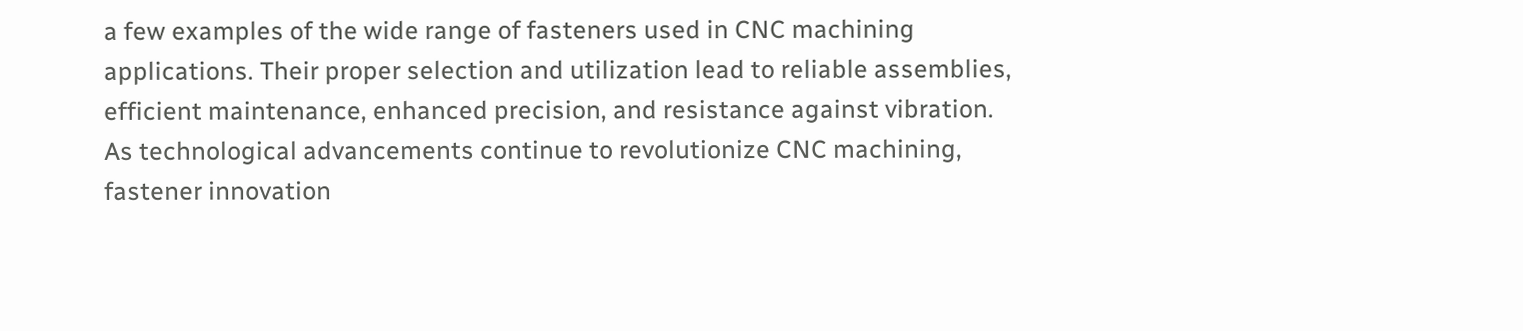a few examples of the wide range of fasteners used in CNC machining applications. Their proper selection and utilization lead to reliable assemblies, efficient maintenance, enhanced precision, and resistance against vibration. As technological advancements continue to revolutionize CNC machining, fastener innovation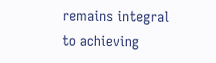remains integral to achieving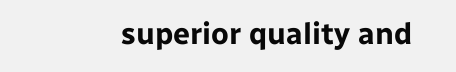superior quality and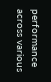performance across various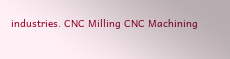industries. CNC Milling CNC Machining